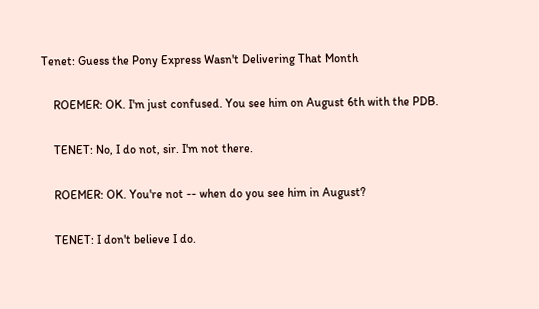Tenet: Guess the Pony Express Wasn't Delivering That Month

    ROEMER: OK. I'm just confused. You see him on August 6th with the PDB.

    TENET: No, I do not, sir. I'm not there.

    ROEMER: OK. You're not -- when do you see him in August?

    TENET: I don't believe I do.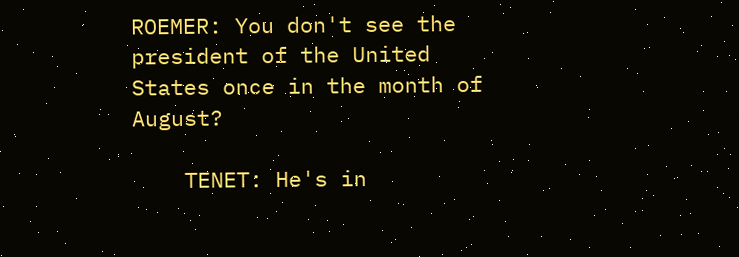ROEMER: You don't see the president of the United States once in the month of August?

    TENET: He's in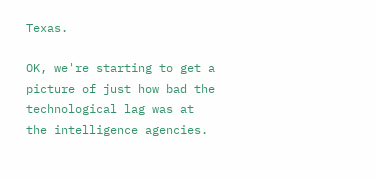Texas.

OK, we're starting to get a picture of just how bad the technological lag was at the intelligence agencies.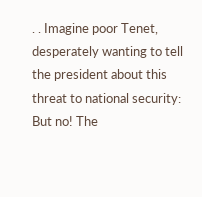. . Imagine poor Tenet, desperately wanting to tell the president about this threat to national security: But no! The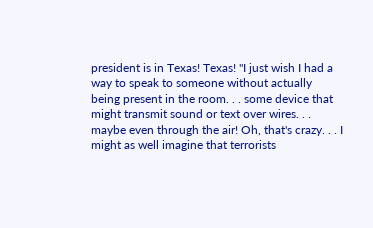president is in Texas! Texas! "I just wish I had a way to speak to someone without actually being present in the room. . . some device that might transmit sound or text over wires. . . maybe even through the air! Oh, that's crazy. . . I might as well imagine that terrorists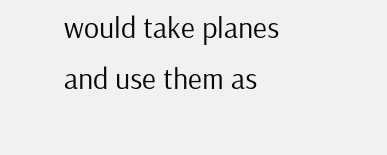would take planes and use them as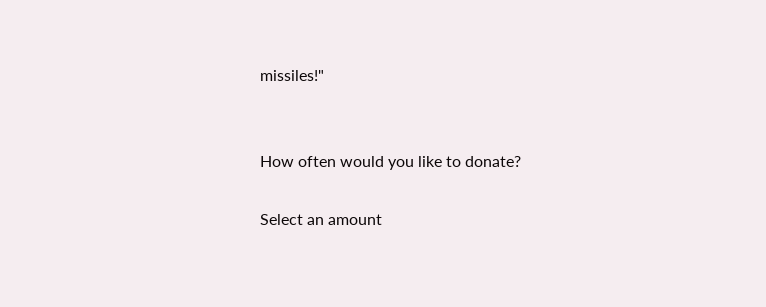missiles!"


How often would you like to donate?

Select an amount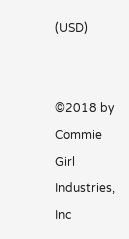(USD)


©2018 by Commie Girl Industries, Inc